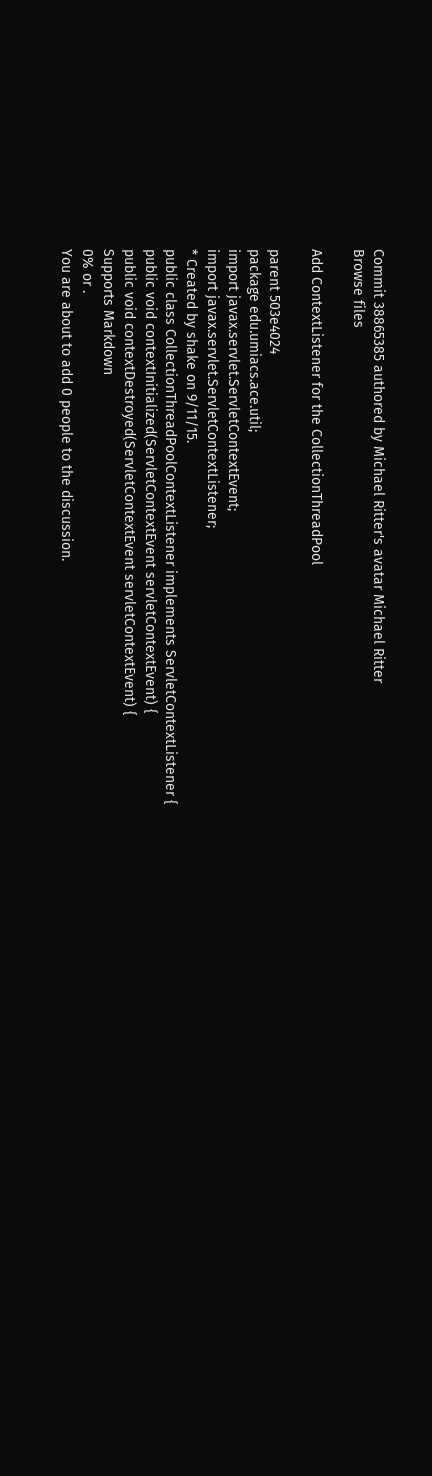Commit 38865385 authored by Michael Ritter's avatar Michael Ritter
Browse files

Add ContextListener for the CollectionThreadPool

parent 503e4024
package edu.umiacs.ace.util;
import javax.servlet.ServletContextEvent;
import javax.servlet.ServletContextListener;
* Created by shake on 9/11/15.
public class CollectionThreadPoolContextListener implements ServletContextListener {
public void contextInitialized(ServletContextEvent servletContextEvent) {
public void contextDestroyed(ServletContextEvent servletContextEvent) {
Supports Markdown
0% or .
You are about to add 0 people to the discussion.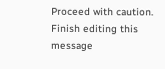Proceed with caution.
Finish editing this message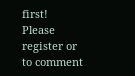first!
Please register or to comment